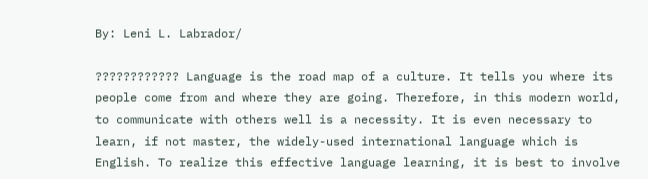By: Leni L. Labrador/

???????????? Language is the road map of a culture. It tells you where its people come from and where they are going. Therefore, in this modern world, to communicate with others well is a necessity. It is even necessary to learn, if not master, the widely-used international language which is English. To realize this effective language learning, it is best to involve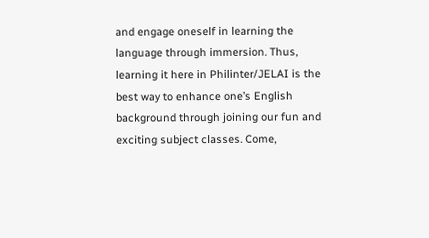and engage oneself in learning the language through immersion. Thus, learning it here in Philinter/JELAI is the best way to enhance one’s English background through joining our fun and exciting subject classes. Come,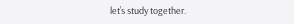let’s study together.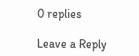0 replies

Leave a Reply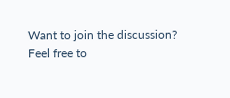Want to join the discussion?
Feel free to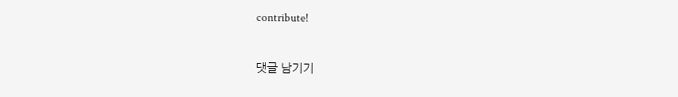contribute!

댓글 남기기